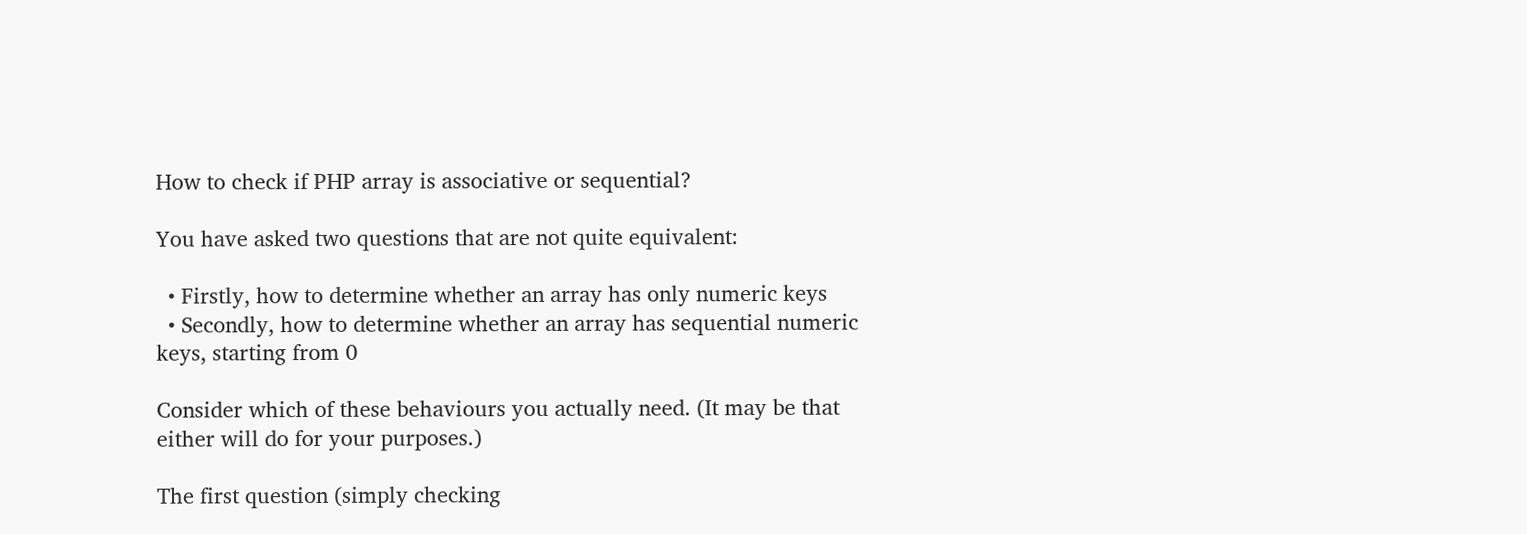How to check if PHP array is associative or sequential?

You have asked two questions that are not quite equivalent:

  • Firstly, how to determine whether an array has only numeric keys
  • Secondly, how to determine whether an array has sequential numeric keys, starting from 0

Consider which of these behaviours you actually need. (It may be that either will do for your purposes.)

The first question (simply checking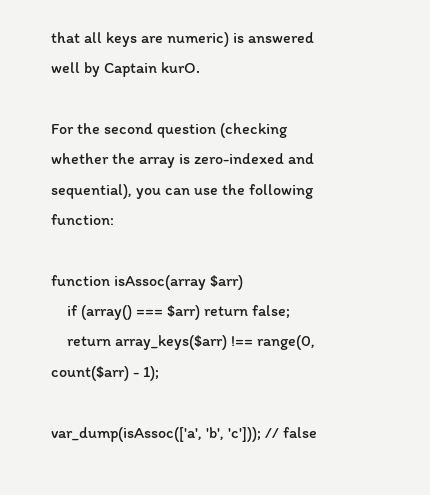that all keys are numeric) is answered well by Captain kurO.

For the second question (checking whether the array is zero-indexed and sequential), you can use the following function:

function isAssoc(array $arr)
    if (array() === $arr) return false;
    return array_keys($arr) !== range(0, count($arr) - 1);

var_dump(isAssoc(['a', 'b', 'c'])); // false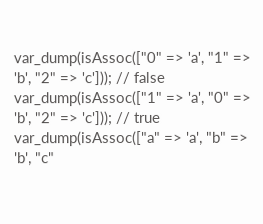var_dump(isAssoc(["0" => 'a', "1" => 'b', "2" => 'c'])); // false
var_dump(isAssoc(["1" => 'a', "0" => 'b', "2" => 'c'])); // true
var_dump(isAssoc(["a" => 'a', "b" => 'b', "c"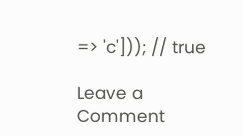=> 'c'])); // true

Leave a Comment